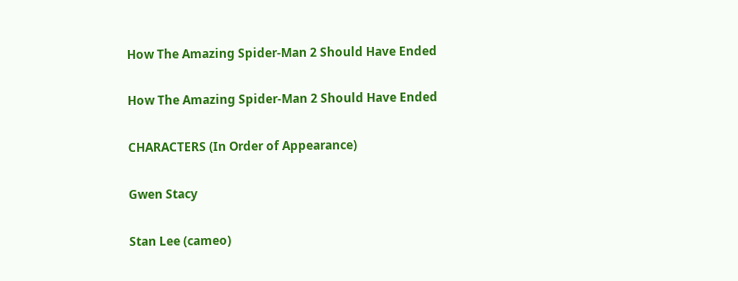How The Amazing Spider-Man 2 Should Have Ended

How The Amazing Spider-Man 2 Should Have Ended

CHARACTERS (In Order of Appearance)

Gwen Stacy

Stan Lee (cameo)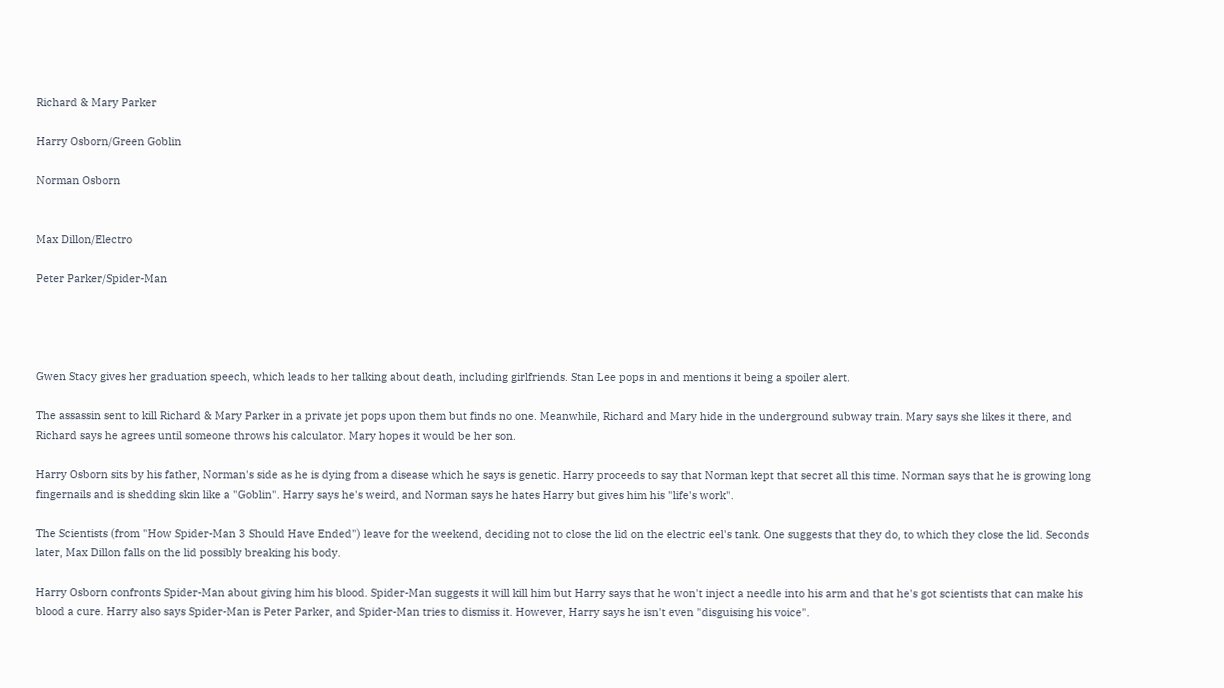Richard & Mary Parker

Harry Osborn/Green Goblin

Norman Osborn


Max Dillon/Electro

Peter Parker/Spider-Man




Gwen Stacy gives her graduation speech, which leads to her talking about death, including girlfriends. Stan Lee pops in and mentions it being a spoiler alert.

The assassin sent to kill Richard & Mary Parker in a private jet pops upon them but finds no one. Meanwhile, Richard and Mary hide in the underground subway train. Mary says she likes it there, and Richard says he agrees until someone throws his calculator. Mary hopes it would be her son.

Harry Osborn sits by his father, Norman's side as he is dying from a disease which he says is genetic. Harry proceeds to say that Norman kept that secret all this time. Norman says that he is growing long fingernails and is shedding skin like a "Goblin". Harry says he's weird, and Norman says he hates Harry but gives him his "life's work".

The Scientists (from "How Spider-Man 3 Should Have Ended") leave for the weekend, deciding not to close the lid on the electric eel's tank. One suggests that they do, to which they close the lid. Seconds later, Max Dillon falls on the lid possibly breaking his body.

Harry Osborn confronts Spider-Man about giving him his blood. Spider-Man suggests it will kill him but Harry says that he won't inject a needle into his arm and that he's got scientists that can make his blood a cure. Harry also says Spider-Man is Peter Parker, and Spider-Man tries to dismiss it. However, Harry says he isn't even "disguising his voice".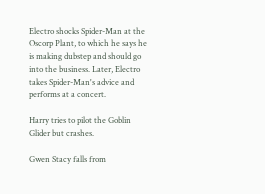Electro shocks Spider-Man at the Oscorp Plant, to which he says he is making dubstep and should go into the business. Later, Electro takes Spider-Man's advice and performs at a concert.

Harry tries to pilot the Goblin Glider but crashes.

Gwen Stacy falls from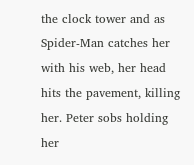the clock tower and as Spider-Man catches her with his web, her head hits the pavement, killing her. Peter sobs holding her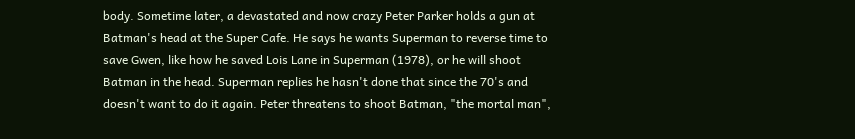body. Sometime later, a devastated and now crazy Peter Parker holds a gun at Batman's head at the Super Cafe. He says he wants Superman to reverse time to save Gwen, like how he saved Lois Lane in Superman (1978), or he will shoot Batman in the head. Superman replies he hasn't done that since the 70's and doesn't want to do it again. Peter threatens to shoot Batman, "the mortal man",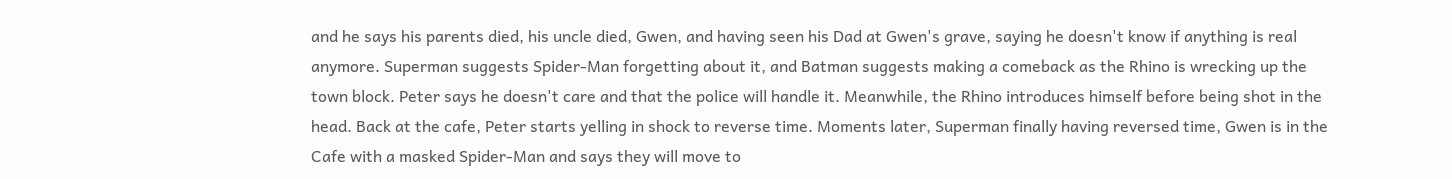and he says his parents died, his uncle died, Gwen, and having seen his Dad at Gwen's grave, saying he doesn't know if anything is real anymore. Superman suggests Spider-Man forgetting about it, and Batman suggests making a comeback as the Rhino is wrecking up the town block. Peter says he doesn't care and that the police will handle it. Meanwhile, the Rhino introduces himself before being shot in the head. Back at the cafe, Peter starts yelling in shock to reverse time. Moments later, Superman finally having reversed time, Gwen is in the Cafe with a masked Spider-Man and says they will move to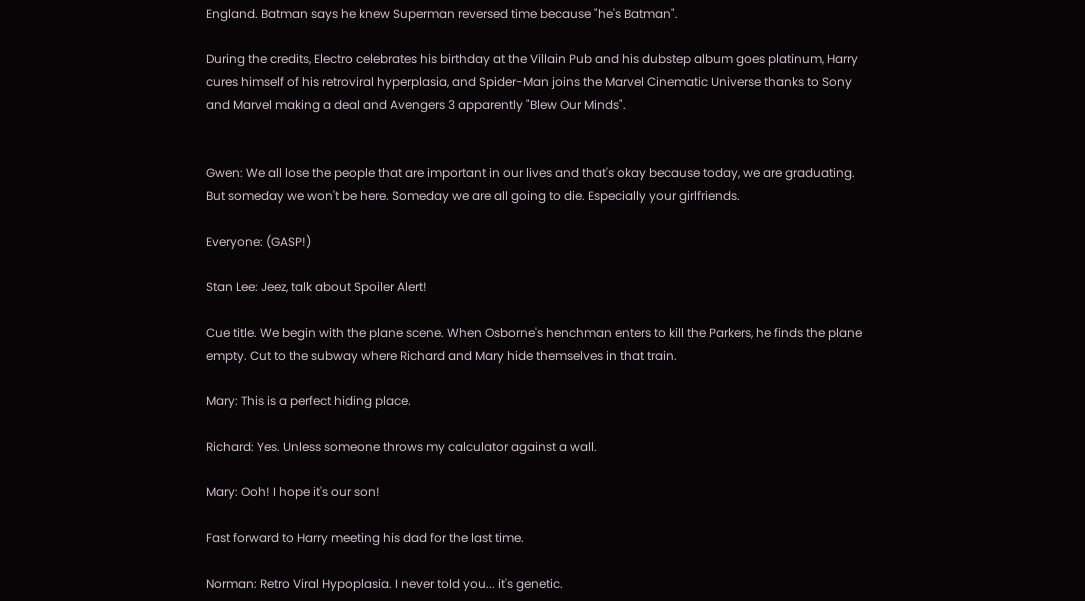England. Batman says he knew Superman reversed time because "he's Batman".

During the credits, Electro celebrates his birthday at the Villain Pub and his dubstep album goes platinum, Harry cures himself of his retroviral hyperplasia, and Spider-Man joins the Marvel Cinematic Universe thanks to Sony and Marvel making a deal and Avengers 3 apparently "Blew Our Minds".


Gwen: We all lose the people that are important in our lives and that's okay because today, we are graduating. But someday we won't be here. Someday we are all going to die. Especially your girlfriends.

Everyone: (GASP!)

Stan Lee: Jeez, talk about Spoiler Alert!

Cue title. We begin with the plane scene. When Osborne's henchman enters to kill the Parkers, he finds the plane empty. Cut to the subway where Richard and Mary hide themselves in that train.

Mary: This is a perfect hiding place.

Richard: Yes. Unless someone throws my calculator against a wall.

Mary: Ooh! I hope it's our son!

Fast forward to Harry meeting his dad for the last time.

Norman: Retro Viral Hypoplasia. I never told you... it's genetic.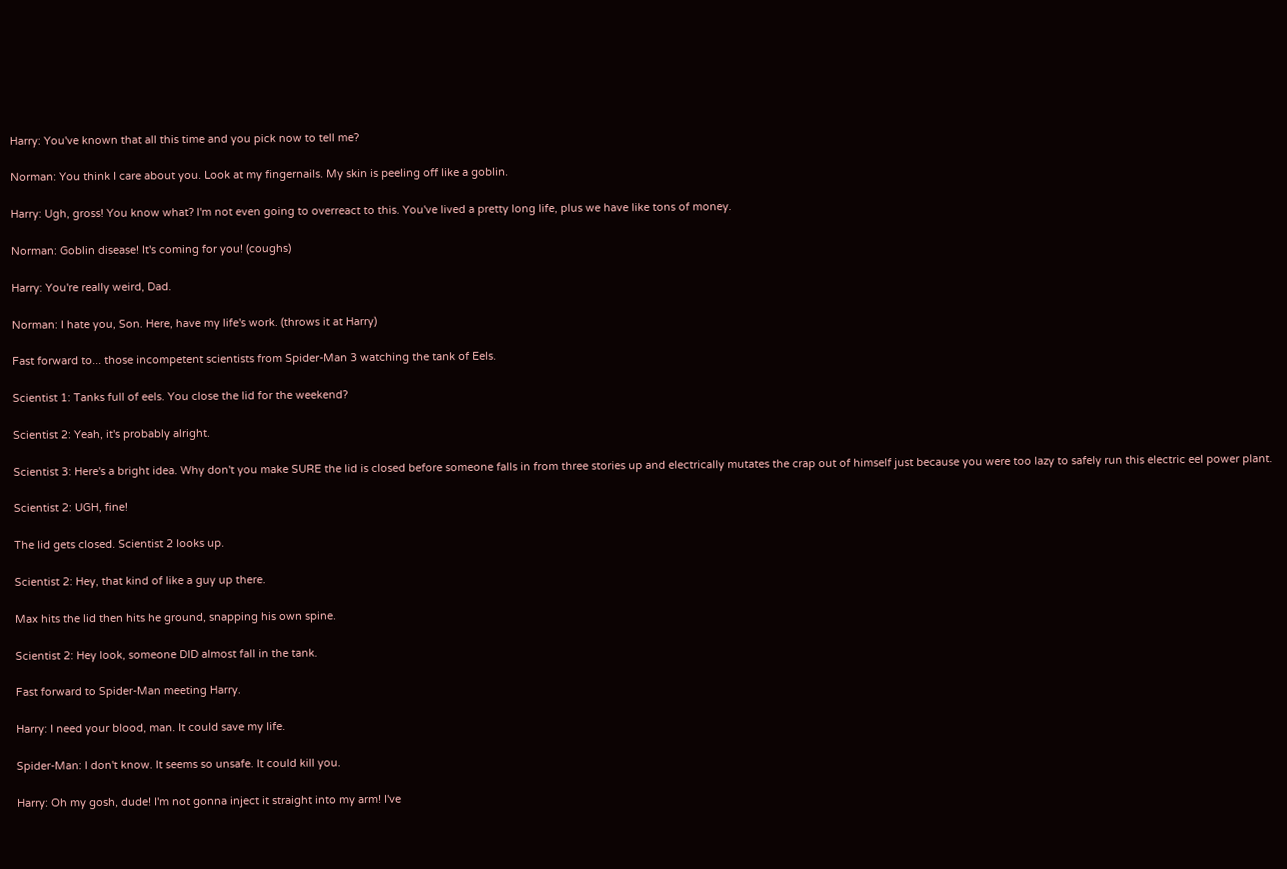Harry: You've known that all this time and you pick now to tell me?

Norman: You think I care about you. Look at my fingernails. My skin is peeling off like a goblin.

Harry: Ugh, gross! You know what? I'm not even going to overreact to this. You've lived a pretty long life, plus we have like tons of money.

Norman: Goblin disease! It's coming for you! (coughs)

Harry: You're really weird, Dad.

Norman: I hate you, Son. Here, have my life's work. (throws it at Harry)

Fast forward to... those incompetent scientists from Spider-Man 3 watching the tank of Eels.

Scientist 1: Tanks full of eels. You close the lid for the weekend?

Scientist 2: Yeah, it's probably alright.

Scientist 3: Here's a bright idea. Why don't you make SURE the lid is closed before someone falls in from three stories up and electrically mutates the crap out of himself just because you were too lazy to safely run this electric eel power plant.

Scientist 2: UGH, fine!

The lid gets closed. Scientist 2 looks up.

Scientist 2: Hey, that kind of like a guy up there.

Max hits the lid then hits he ground, snapping his own spine.

Scientist 2: Hey look, someone DID almost fall in the tank.

Fast forward to Spider-Man meeting Harry.

Harry: I need your blood, man. It could save my life.

Spider-Man: I don't know. It seems so unsafe. It could kill you.

Harry: Oh my gosh, dude! I'm not gonna inject it straight into my arm! I've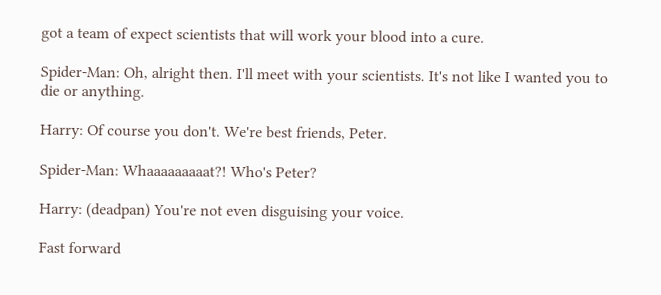got a team of expect scientists that will work your blood into a cure.

Spider-Man: Oh, alright then. I'll meet with your scientists. It's not like I wanted you to die or anything.

Harry: Of course you don't. We're best friends, Peter.

Spider-Man: Whaaaaaaaaat?! Who's Peter?

Harry: (deadpan) You're not even disguising your voice.

Fast forward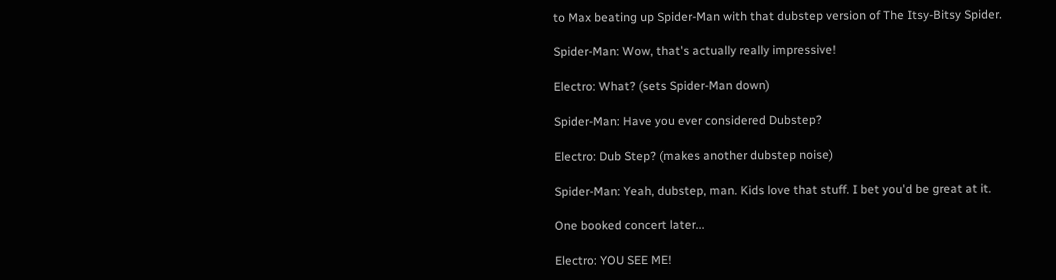to Max beating up Spider-Man with that dubstep version of The Itsy-Bitsy Spider.

Spider-Man: Wow, that's actually really impressive!

Electro: What? (sets Spider-Man down)

Spider-Man: Have you ever considered Dubstep?

Electro: Dub Step? (makes another dubstep noise)

Spider-Man: Yeah, dubstep, man. Kids love that stuff. I bet you'd be great at it.

One booked concert later...

Electro: YOU SEE ME!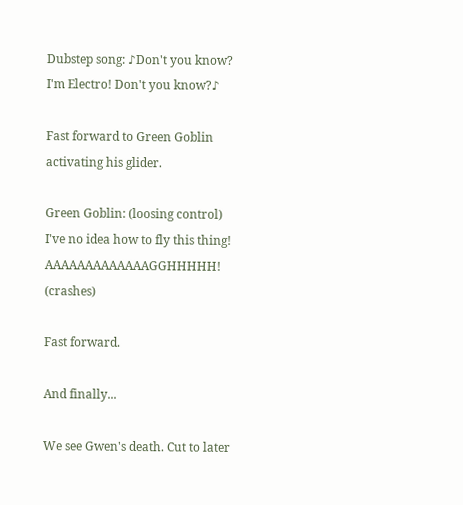Dubstep song: ♪Don't you know? I'm Electro! Don't you know?♪

Fast forward to Green Goblin activating his glider.

Green Goblin: (loosing control) I've no idea how to fly this thing! AAAAAAAAAAAAAGGHHHHH! (crashes)

Fast forward.

And finally...

We see Gwen's death. Cut to later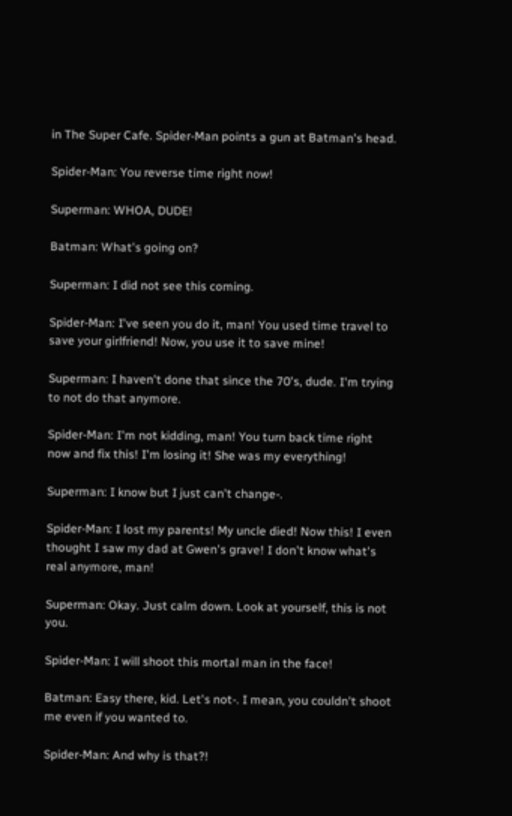in The Super Cafe. Spider-Man points a gun at Batman's head.

Spider-Man: You reverse time right now!

Superman: WHOA, DUDE!

Batman: What's going on?

Superman: I did not see this coming.

Spider-Man: I've seen you do it, man! You used time travel to save your girlfriend! Now, you use it to save mine!

Superman: I haven't done that since the 70's, dude. I'm trying to not do that anymore.

Spider-Man: I'm not kidding, man! You turn back time right now and fix this! I'm losing it! She was my everything!

Superman: I know but I just can't change-.

Spider-Man: I lost my parents! My uncle died! Now this! I even thought I saw my dad at Gwen's grave! I don't know what's real anymore, man!

Superman: Okay. Just calm down. Look at yourself, this is not you.

Spider-Man: I will shoot this mortal man in the face!

Batman: Easy there, kid. Let's not-. I mean, you couldn't shoot me even if you wanted to.

Spider-Man: And why is that?!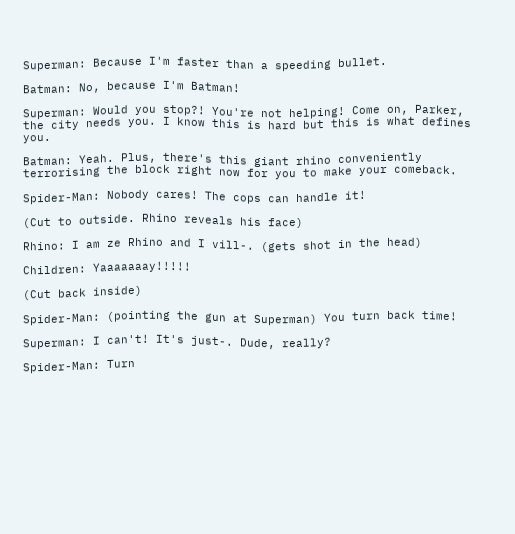Superman: Because I'm faster than a speeding bullet.

Batman: No, because I'm Batman!

Superman: Would you stop?! You're not helping! Come on, Parker, the city needs you. I know this is hard but this is what defines you.

Batman: Yeah. Plus, there's this giant rhino conveniently terrorising the block right now for you to make your comeback.

Spider-Man: Nobody cares! The cops can handle it!

(Cut to outside. Rhino reveals his face)

Rhino: I am ze Rhino and I vill-. (gets shot in the head)

Children: Yaaaaaaay!!!!!

(Cut back inside)

Spider-Man: (pointing the gun at Superman) You turn back time!

Superman: I can't! It's just-. Dude, really?

Spider-Man: Turn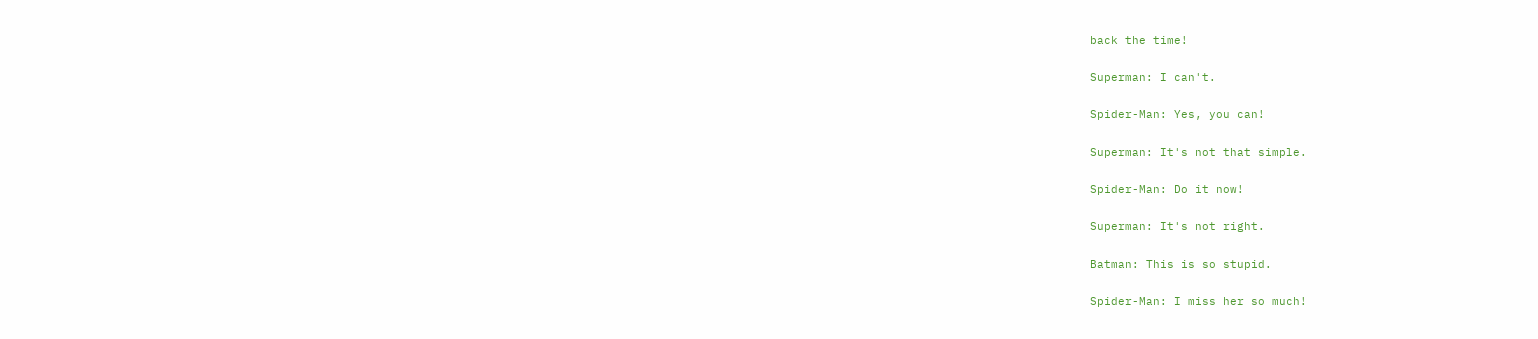back the time!

Superman: I can't.

Spider-Man: Yes, you can!

Superman: It's not that simple.

Spider-Man: Do it now!

Superman: It's not right.

Batman: This is so stupid.

Spider-Man: I miss her so much!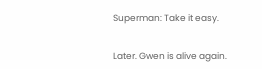Superman: Take it easy.


Later. Gwen is alive again.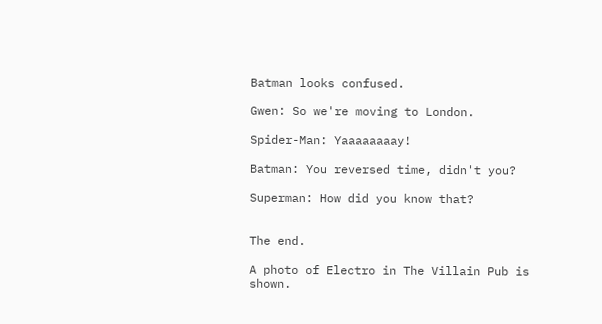Batman looks confused.

Gwen: So we're moving to London.

Spider-Man: Yaaaaaaaay!

Batman: You reversed time, didn't you?

Superman: How did you know that?


The end.

A photo of Electro in The Villain Pub is shown.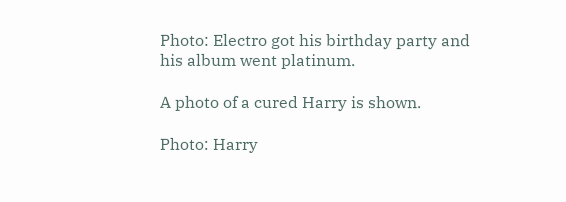Photo: Electro got his birthday party and his album went platinum.

A photo of a cured Harry is shown.

Photo: Harry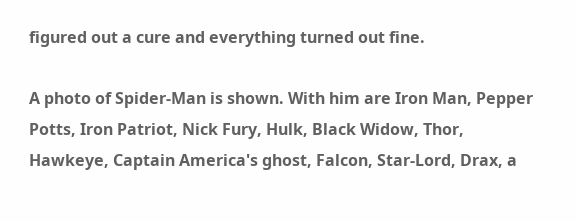figured out a cure and everything turned out fine.

A photo of Spider-Man is shown. With him are Iron Man, Pepper Potts, Iron Patriot, Nick Fury, Hulk, Black Widow, Thor, Hawkeye, Captain America's ghost, Falcon, Star-Lord, Drax, a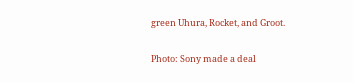green Uhura, Rocket, and Groot.

Photo: Sony made a deal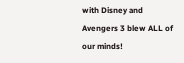with Disney and Avengers 3 blew ALL of our minds!